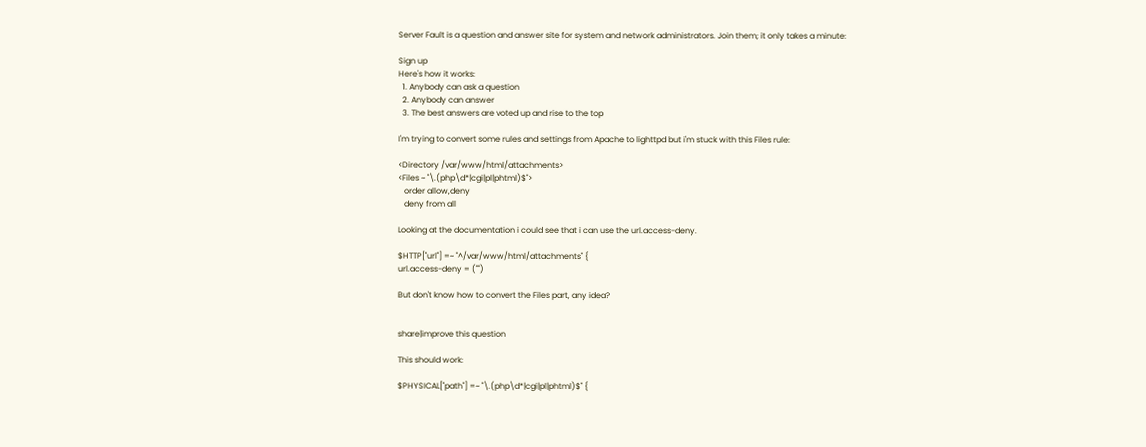Server Fault is a question and answer site for system and network administrators. Join them; it only takes a minute:

Sign up
Here's how it works:
  1. Anybody can ask a question
  2. Anybody can answer
  3. The best answers are voted up and rise to the top

I'm trying to convert some rules and settings from Apache to lighttpd but i'm stuck with this Files rule:

<Directory /var/www/html/attachments>
<Files ~ "\.(php\d*|cgi|pl|phtml)$">
   order allow,deny
   deny from all

Looking at the documentation i could see that i can use the url.access-deny.

$HTTP["url"] =~ "^/var/www/html/attachments" {
url.access-deny = ("")

But don't know how to convert the Files part, any idea?


share|improve this question

This should work:

$PHYSICAL["path"] =~ "\.(php\d*|cgi|pl|phtml)$" {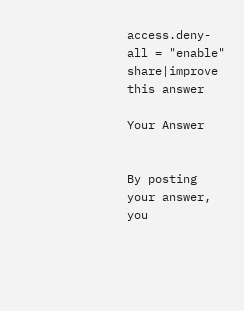access.deny-all = "enable"
share|improve this answer

Your Answer


By posting your answer, you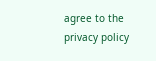agree to the privacy policy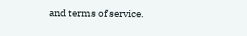and terms of service.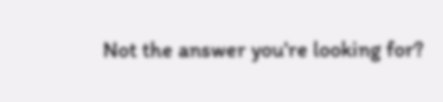Not the answer you're looking for?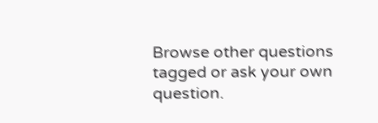Browse other questions tagged or ask your own question.